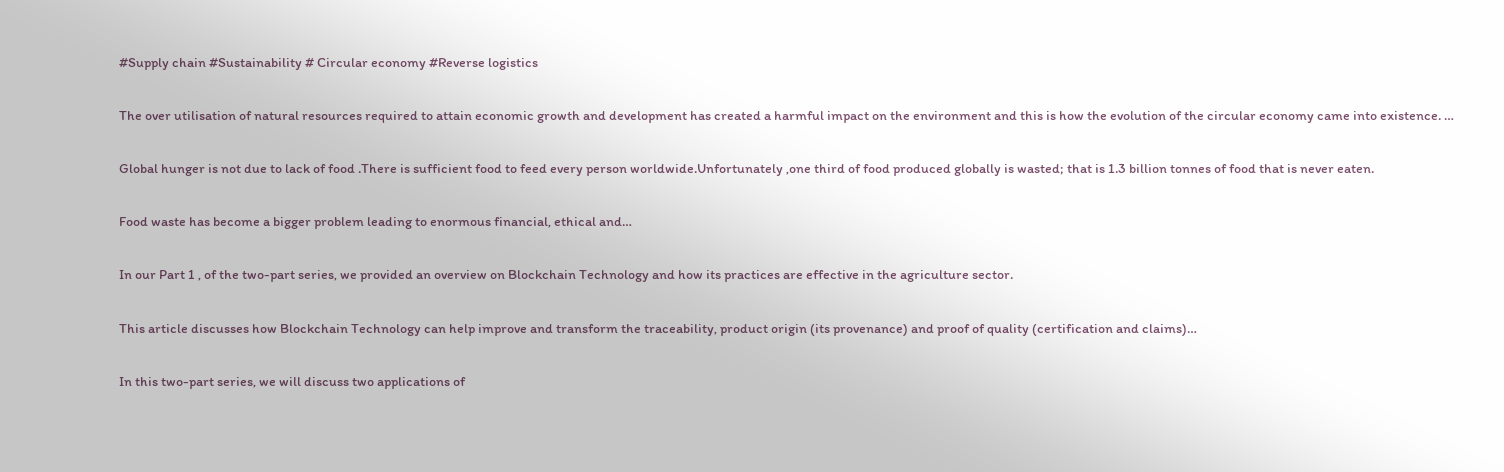#Supply chain #Sustainability # Circular economy #Reverse logistics

The over utilisation of natural resources required to attain economic growth and development has created a harmful impact on the environment and this is how the evolution of the circular economy came into existence. …

Global hunger is not due to lack of food .There is sufficient food to feed every person worldwide.Unfortunately ,one third of food produced globally is wasted; that is 1.3 billion tonnes of food that is never eaten.

Food waste has become a bigger problem leading to enormous financial, ethical and…

In our Part 1 , of the two-part series, we provided an overview on Blockchain Technology and how its practices are effective in the agriculture sector.

This article discusses how Blockchain Technology can help improve and transform the traceability, product origin (its provenance) and proof of quality (certification and claims)…

In this two-part series, we will discuss two applications of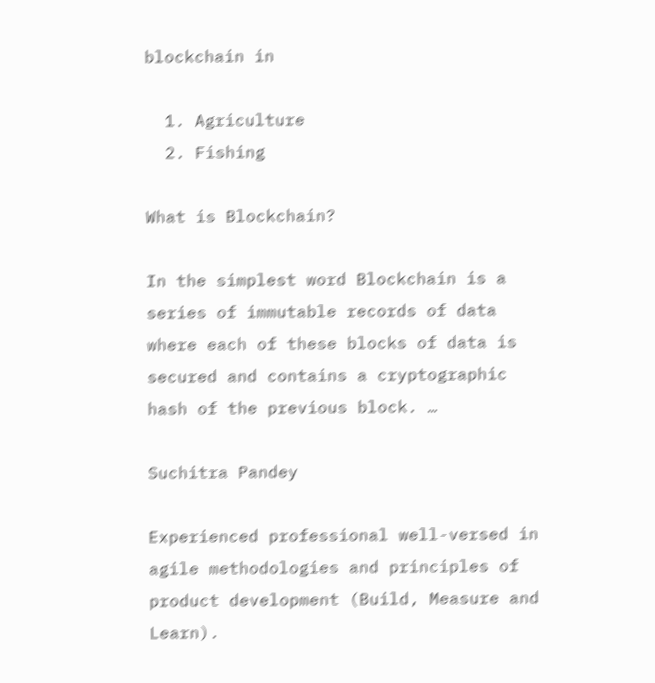blockchain in

  1. Agriculture
  2. Fishing

What is Blockchain?

In the simplest word Blockchain is a series of immutable records of data where each of these blocks of data is secured and contains a cryptographic hash of the previous block. …

Suchitra Pandey

Experienced professional well-versed in agile methodologies and principles of product development (Build, Measure and Learn).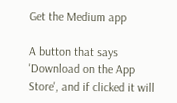Get the Medium app

A button that says 'Download on the App Store', and if clicked it will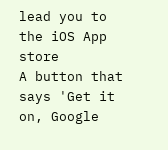lead you to the iOS App store
A button that says 'Get it on, Google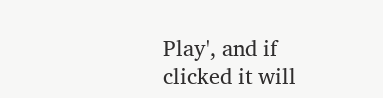Play', and if clicked it will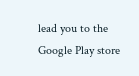lead you to the Google Play store